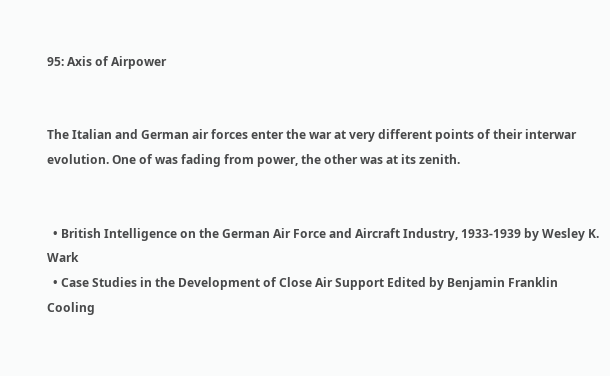95: Axis of Airpower


The Italian and German air forces enter the war at very different points of their interwar evolution. One of was fading from power, the other was at its zenith.


  • British Intelligence on the German Air Force and Aircraft Industry, 1933-1939 by Wesley K. Wark
  • Case Studies in the Development of Close Air Support Edited by Benjamin Franklin Cooling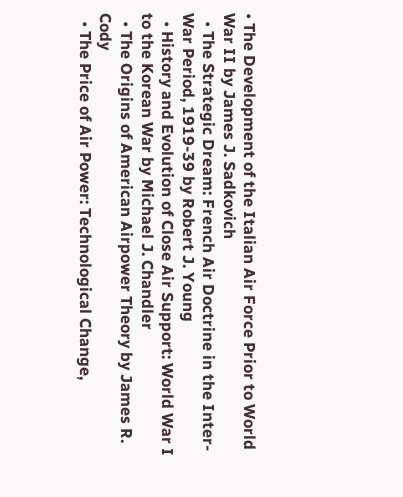• The Development of the Italian Air Force Prior to World War II by James J. Sadkovich
  • The Strategic Dream: French Air Doctrine in the Inter-War Period, 1919-39 by Robert J. Young
  • History and Evolution of Close Air Support: World War I to the Korean War by Michael J. Chandler
  • The Origins of American Airpower Theory by James R. Cody
  • The Price of Air Power: Technological Change,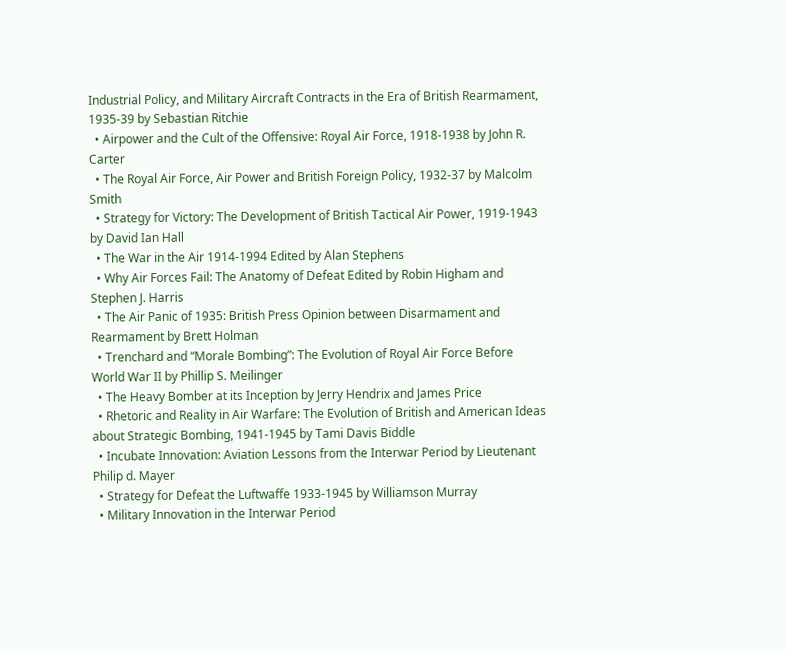Industrial Policy, and Military Aircraft Contracts in the Era of British Rearmament, 1935-39 by Sebastian Ritchie
  • Airpower and the Cult of the Offensive: Royal Air Force, 1918-1938 by John R. Carter
  • The Royal Air Force, Air Power and British Foreign Policy, 1932-37 by Malcolm Smith
  • Strategy for Victory: The Development of British Tactical Air Power, 1919-1943 by David Ian Hall
  • The War in the Air 1914-1994 Edited by Alan Stephens
  • Why Air Forces Fail: The Anatomy of Defeat Edited by Robin Higham and Stephen J. Harris
  • The Air Panic of 1935: British Press Opinion between Disarmament and Rearmament by Brett Holman
  • Trenchard and “Morale Bombing”: The Evolution of Royal Air Force Before World War II by Phillip S. Meilinger
  • The Heavy Bomber at its Inception by Jerry Hendrix and James Price
  • Rhetoric and Reality in Air Warfare: The Evolution of British and American Ideas about Strategic Bombing, 1941-1945 by Tami Davis Biddle
  • Incubate Innovation: Aviation Lessons from the Interwar Period by Lieutenant Philip d. Mayer
  • Strategy for Defeat the Luftwaffe 1933-1945 by Williamson Murray
  • Military Innovation in the Interwar Period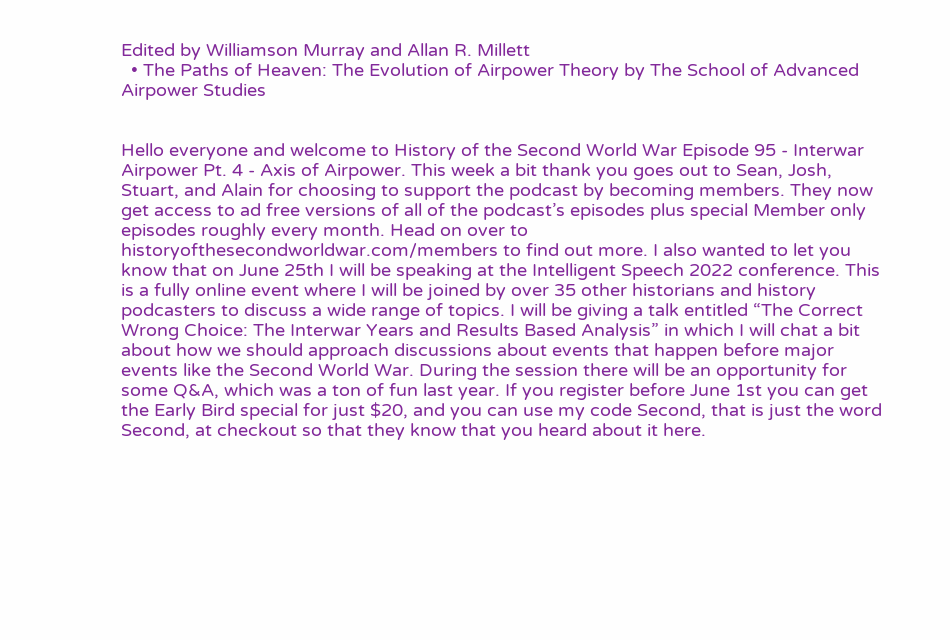Edited by Williamson Murray and Allan R. Millett
  • The Paths of Heaven: The Evolution of Airpower Theory by The School of Advanced Airpower Studies


Hello everyone and welcome to History of the Second World War Episode 95 - Interwar Airpower Pt. 4 - Axis of Airpower. This week a bit thank you goes out to Sean, Josh, Stuart, and Alain for choosing to support the podcast by becoming members. They now get access to ad free versions of all of the podcast’s episodes plus special Member only episodes roughly every month. Head on over to historyofthesecondworldwar.com/members to find out more. I also wanted to let you know that on June 25th I will be speaking at the Intelligent Speech 2022 conference. This is a fully online event where I will be joined by over 35 other historians and history podcasters to discuss a wide range of topics. I will be giving a talk entitled “The Correct Wrong Choice: The Interwar Years and Results Based Analysis” in which I will chat a bit about how we should approach discussions about events that happen before major events like the Second World War. During the session there will be an opportunity for some Q&A, which was a ton of fun last year. If you register before June 1st you can get the Early Bird special for just $20, and you can use my code Second, that is just the word Second, at checkout so that they know that you heard about it here.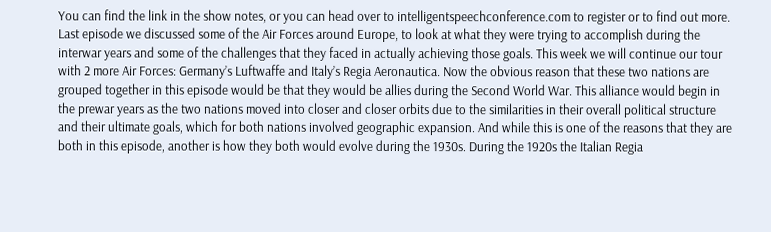You can find the link in the show notes, or you can head over to intelligentspeechconference.com to register or to find out more. Last episode we discussed some of the Air Forces around Europe, to look at what they were trying to accomplish during the interwar years and some of the challenges that they faced in actually achieving those goals. This week we will continue our tour with 2 more Air Forces: Germany’s Luftwaffe and Italy’s Regia Aeronautica. Now the obvious reason that these two nations are grouped together in this episode would be that they would be allies during the Second World War. This alliance would begin in the prewar years as the two nations moved into closer and closer orbits due to the similarities in their overall political structure and their ultimate goals, which for both nations involved geographic expansion. And while this is one of the reasons that they are both in this episode, another is how they both would evolve during the 1930s. During the 1920s the Italian Regia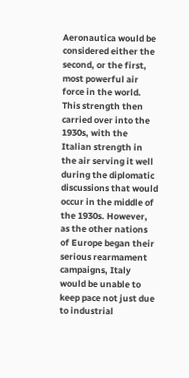Aeronautica would be considered either the second, or the first, most powerful air force in the world. This strength then carried over into the 1930s, with the Italian strength in the air serving it well during the diplomatic discussions that would occur in the middle of the 1930s. However, as the other nations of Europe began their serious rearmament campaigns, Italy would be unable to keep pace not just due to industrial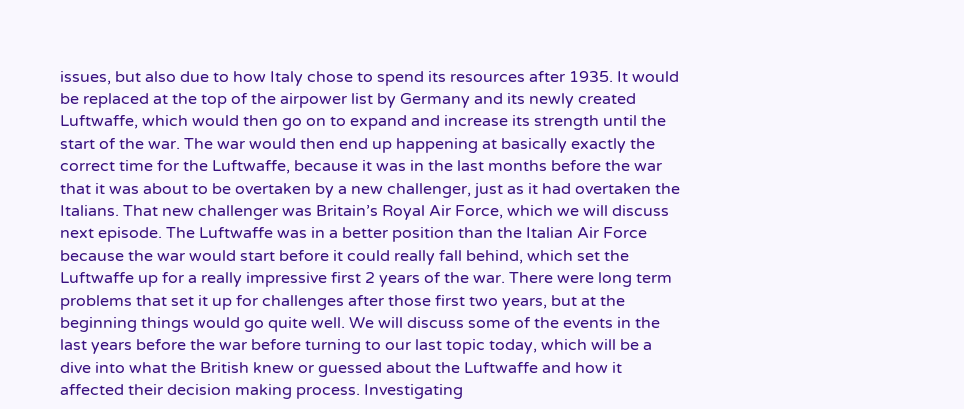issues, but also due to how Italy chose to spend its resources after 1935. It would be replaced at the top of the airpower list by Germany and its newly created Luftwaffe, which would then go on to expand and increase its strength until the start of the war. The war would then end up happening at basically exactly the correct time for the Luftwaffe, because it was in the last months before the war that it was about to be overtaken by a new challenger, just as it had overtaken the Italians. That new challenger was Britain’s Royal Air Force, which we will discuss next episode. The Luftwaffe was in a better position than the Italian Air Force because the war would start before it could really fall behind, which set the Luftwaffe up for a really impressive first 2 years of the war. There were long term problems that set it up for challenges after those first two years, but at the beginning things would go quite well. We will discuss some of the events in the last years before the war before turning to our last topic today, which will be a dive into what the British knew or guessed about the Luftwaffe and how it affected their decision making process. Investigating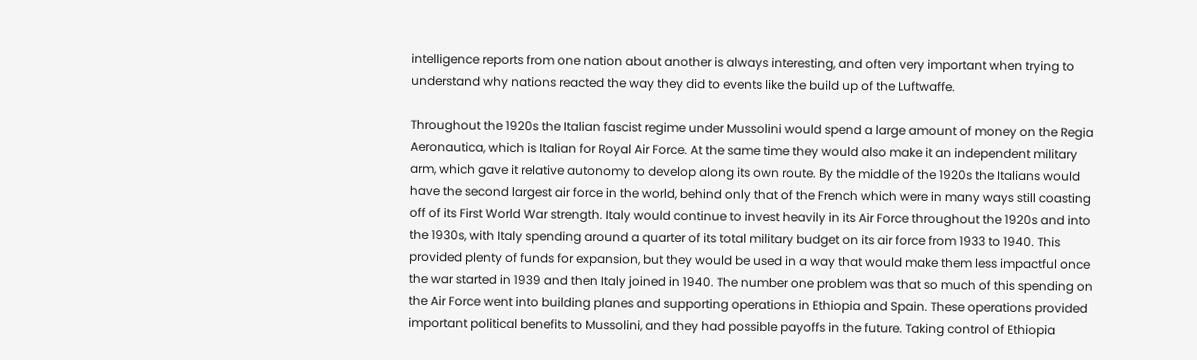intelligence reports from one nation about another is always interesting, and often very important when trying to understand why nations reacted the way they did to events like the build up of the Luftwaffe.

Throughout the 1920s the Italian fascist regime under Mussolini would spend a large amount of money on the Regia Aeronautica, which is Italian for Royal Air Force. At the same time they would also make it an independent military arm, which gave it relative autonomy to develop along its own route. By the middle of the 1920s the Italians would have the second largest air force in the world, behind only that of the French which were in many ways still coasting off of its First World War strength. Italy would continue to invest heavily in its Air Force throughout the 1920s and into the 1930s, with Italy spending around a quarter of its total military budget on its air force from 1933 to 1940. This provided plenty of funds for expansion, but they would be used in a way that would make them less impactful once the war started in 1939 and then Italy joined in 1940. The number one problem was that so much of this spending on the Air Force went into building planes and supporting operations in Ethiopia and Spain. These operations provided important political benefits to Mussolini, and they had possible payoffs in the future. Taking control of Ethiopia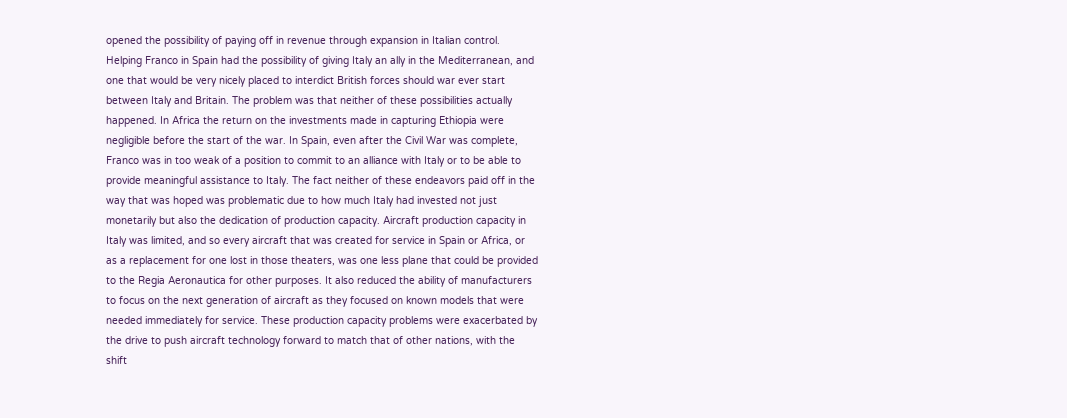opened the possibility of paying off in revenue through expansion in Italian control. Helping Franco in Spain had the possibility of giving Italy an ally in the Mediterranean, and one that would be very nicely placed to interdict British forces should war ever start between Italy and Britain. The problem was that neither of these possibilities actually happened. In Africa the return on the investments made in capturing Ethiopia were negligible before the start of the war. In Spain, even after the Civil War was complete, Franco was in too weak of a position to commit to an alliance with Italy or to be able to provide meaningful assistance to Italy. The fact neither of these endeavors paid off in the way that was hoped was problematic due to how much Italy had invested not just monetarily but also the dedication of production capacity. Aircraft production capacity in Italy was limited, and so every aircraft that was created for service in Spain or Africa, or as a replacement for one lost in those theaters, was one less plane that could be provided to the Regia Aeronautica for other purposes. It also reduced the ability of manufacturers to focus on the next generation of aircraft as they focused on known models that were needed immediately for service. These production capacity problems were exacerbated by the drive to push aircraft technology forward to match that of other nations, with the shift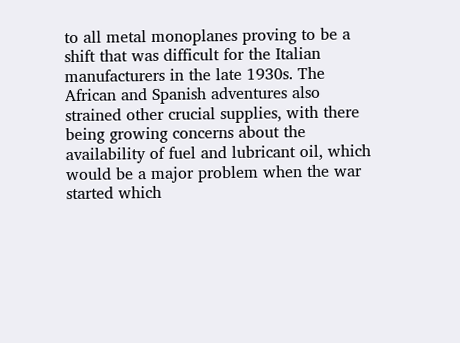to all metal monoplanes proving to be a shift that was difficult for the Italian manufacturers in the late 1930s. The African and Spanish adventures also strained other crucial supplies, with there being growing concerns about the availability of fuel and lubricant oil, which would be a major problem when the war started which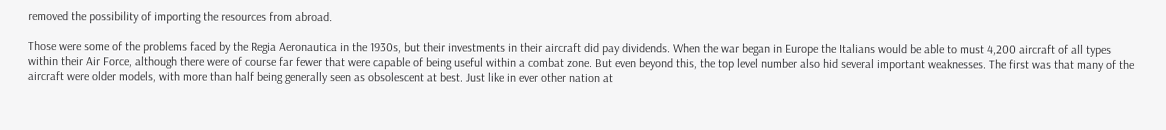removed the possibility of importing the resources from abroad.

Those were some of the problems faced by the Regia Aeronautica in the 1930s, but their investments in their aircraft did pay dividends. When the war began in Europe the Italians would be able to must 4,200 aircraft of all types within their Air Force, although there were of course far fewer that were capable of being useful within a combat zone. But even beyond this, the top level number also hid several important weaknesses. The first was that many of the aircraft were older models, with more than half being generally seen as obsolescent at best. Just like in ever other nation at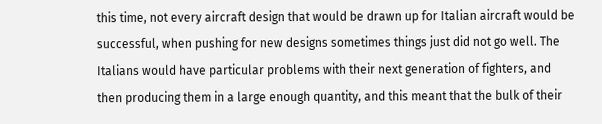this time, not every aircraft design that would be drawn up for Italian aircraft would be successful, when pushing for new designs sometimes things just did not go well. The Italians would have particular problems with their next generation of fighters, and then producing them in a large enough quantity, and this meant that the bulk of their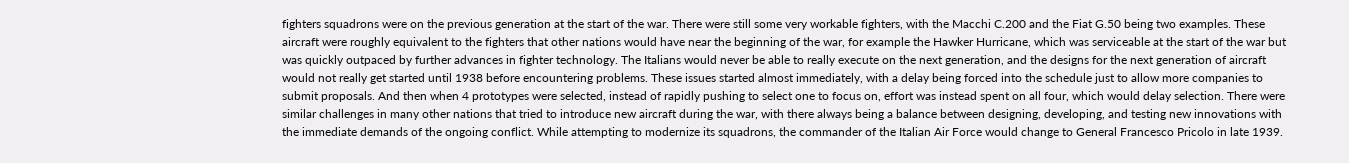fighters squadrons were on the previous generation at the start of the war. There were still some very workable fighters, with the Macchi C.200 and the Fiat G.50 being two examples. These aircraft were roughly equivalent to the fighters that other nations would have near the beginning of the war, for example the Hawker Hurricane, which was serviceable at the start of the war but was quickly outpaced by further advances in fighter technology. The Italians would never be able to really execute on the next generation, and the designs for the next generation of aircraft would not really get started until 1938 before encountering problems. These issues started almost immediately, with a delay being forced into the schedule just to allow more companies to submit proposals. And then when 4 prototypes were selected, instead of rapidly pushing to select one to focus on, effort was instead spent on all four, which would delay selection. There were similar challenges in many other nations that tried to introduce new aircraft during the war, with there always being a balance between designing, developing, and testing new innovations with the immediate demands of the ongoing conflict. While attempting to modernize its squadrons, the commander of the Italian Air Force would change to General Francesco Pricolo in late 1939.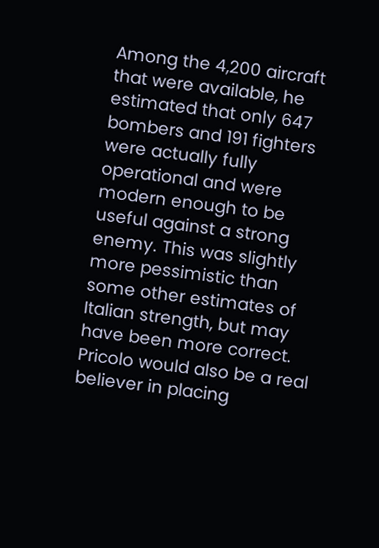Among the 4,200 aircraft that were available, he estimated that only 647 bombers and 191 fighters were actually fully operational and were modern enough to be useful against a strong enemy. This was slightly more pessimistic than some other estimates of Italian strength, but may have been more correct. Pricolo would also be a real believer in placing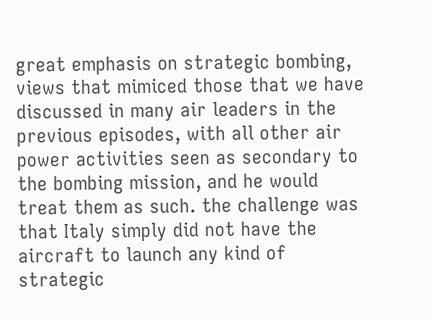great emphasis on strategic bombing, views that mimiced those that we have discussed in many air leaders in the previous episodes, with all other air power activities seen as secondary to the bombing mission, and he would treat them as such. the challenge was that Italy simply did not have the aircraft to launch any kind of strategic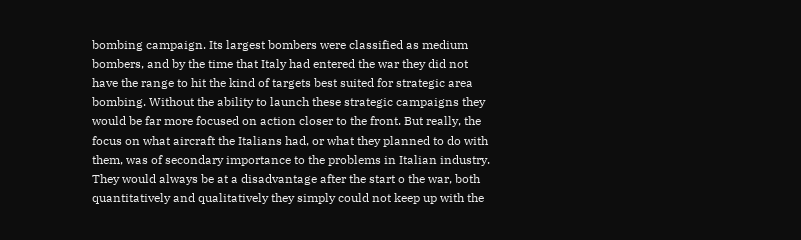bombing campaign. Its largest bombers were classified as medium bombers, and by the time that Italy had entered the war they did not have the range to hit the kind of targets best suited for strategic area bombing. Without the ability to launch these strategic campaigns they would be far more focused on action closer to the front. But really, the focus on what aircraft the Italians had, or what they planned to do with them, was of secondary importance to the problems in Italian industry. They would always be at a disadvantage after the start o the war, both quantitatively and qualitatively they simply could not keep up with the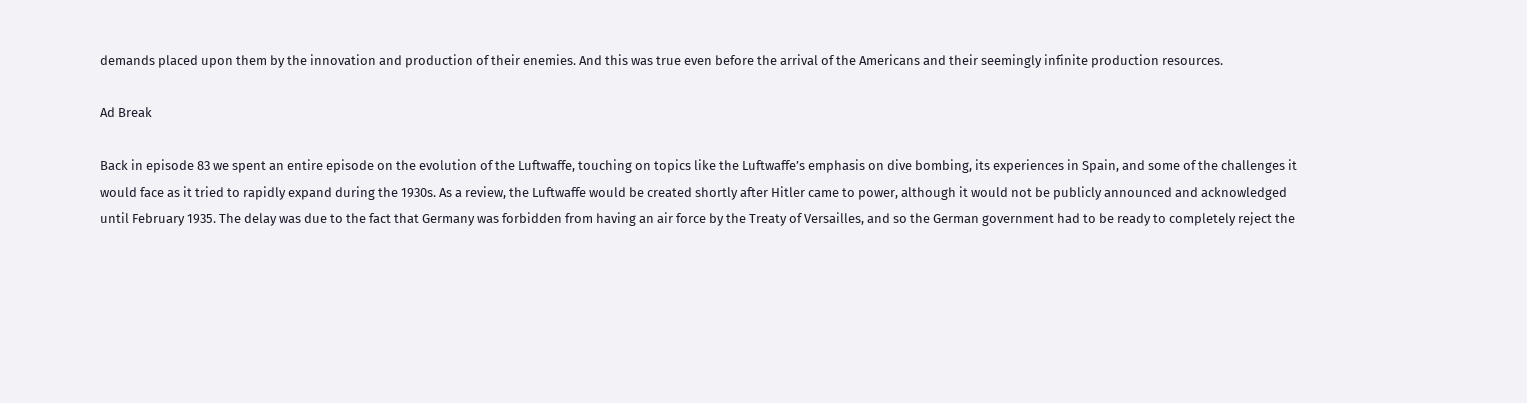demands placed upon them by the innovation and production of their enemies. And this was true even before the arrival of the Americans and their seemingly infinite production resources.

Ad Break

Back in episode 83 we spent an entire episode on the evolution of the Luftwaffe, touching on topics like the Luftwaffe’s emphasis on dive bombing, its experiences in Spain, and some of the challenges it would face as it tried to rapidly expand during the 1930s. As a review, the Luftwaffe would be created shortly after Hitler came to power, although it would not be publicly announced and acknowledged until February 1935. The delay was due to the fact that Germany was forbidden from having an air force by the Treaty of Versailles, and so the German government had to be ready to completely reject the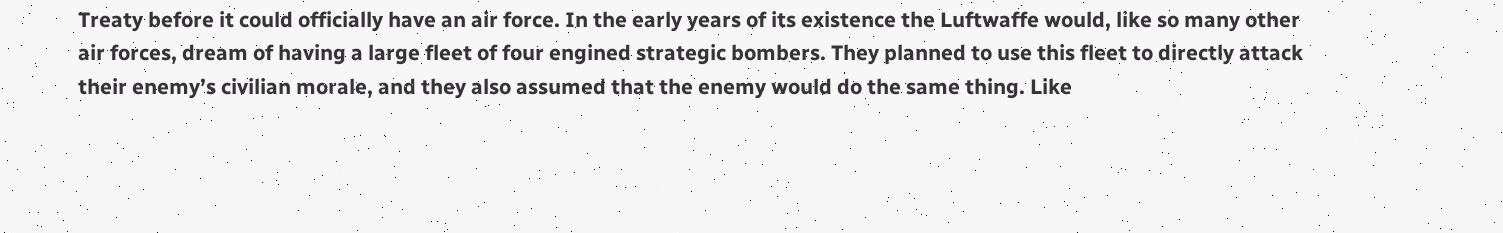Treaty before it could officially have an air force. In the early years of its existence the Luftwaffe would, like so many other air forces, dream of having a large fleet of four engined strategic bombers. They planned to use this fleet to directly attack their enemy’s civilian morale, and they also assumed that the enemy would do the same thing. Like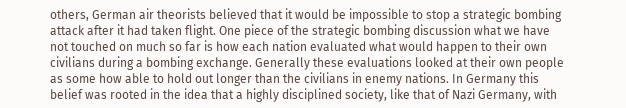others, German air theorists believed that it would be impossible to stop a strategic bombing attack after it had taken flight. One piece of the strategic bombing discussion what we have not touched on much so far is how each nation evaluated what would happen to their own civilians during a bombing exchange. Generally these evaluations looked at their own people as some how able to hold out longer than the civilians in enemy nations. In Germany this belief was rooted in the idea that a highly disciplined society, like that of Nazi Germany, with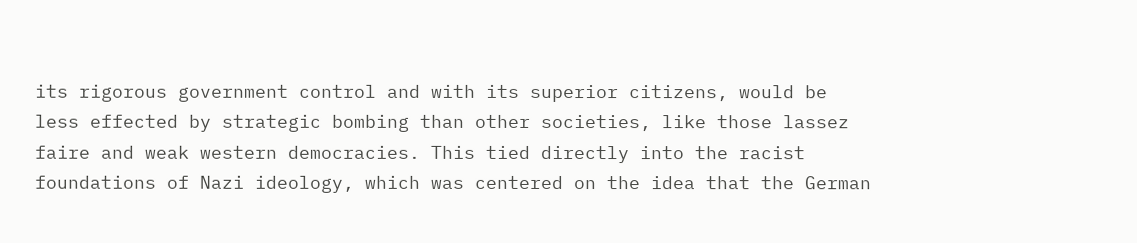its rigorous government control and with its superior citizens, would be less effected by strategic bombing than other societies, like those lassez faire and weak western democracies. This tied directly into the racist foundations of Nazi ideology, which was centered on the idea that the German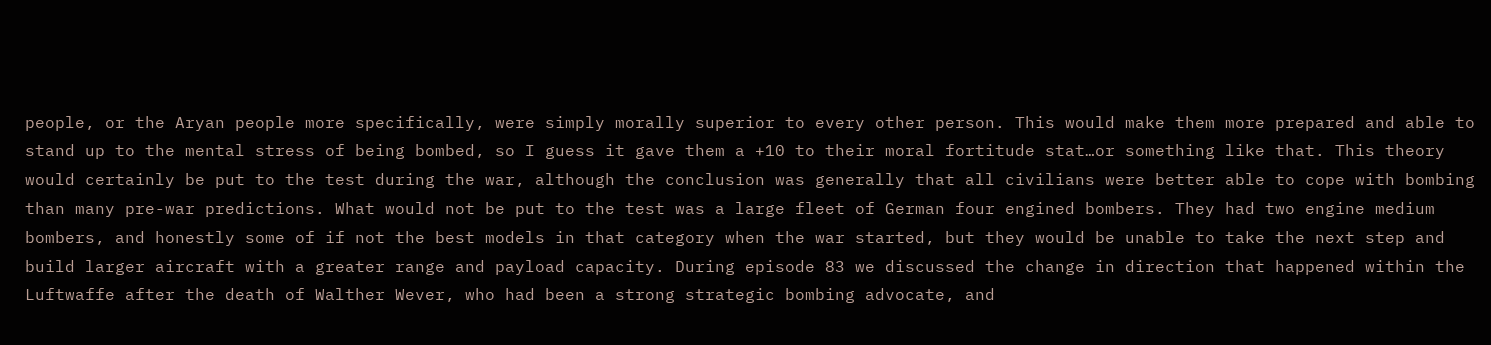people, or the Aryan people more specifically, were simply morally superior to every other person. This would make them more prepared and able to stand up to the mental stress of being bombed, so I guess it gave them a +10 to their moral fortitude stat…or something like that. This theory would certainly be put to the test during the war, although the conclusion was generally that all civilians were better able to cope with bombing than many pre-war predictions. What would not be put to the test was a large fleet of German four engined bombers. They had two engine medium bombers, and honestly some of if not the best models in that category when the war started, but they would be unable to take the next step and build larger aircraft with a greater range and payload capacity. During episode 83 we discussed the change in direction that happened within the Luftwaffe after the death of Walther Wever, who had been a strong strategic bombing advocate, and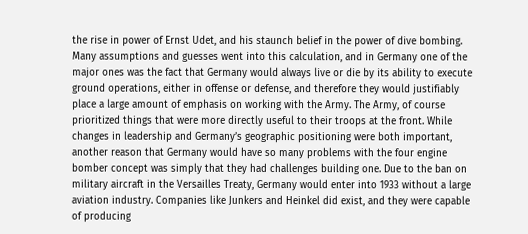the rise in power of Ernst Udet, and his staunch belief in the power of dive bombing. Many assumptions and guesses went into this calculation, and in Germany one of the major ones was the fact that Germany would always live or die by its ability to execute ground operations, either in offense or defense, and therefore they would justifiably place a large amount of emphasis on working with the Army. The Army, of course prioritized things that were more directly useful to their troops at the front. While changes in leadership and Germany’s geographic positioning were both important, another reason that Germany would have so many problems with the four engine bomber concept was simply that they had challenges building one. Due to the ban on military aircraft in the Versailles Treaty, Germany would enter into 1933 without a large aviation industry. Companies like Junkers and Heinkel did exist, and they were capable of producing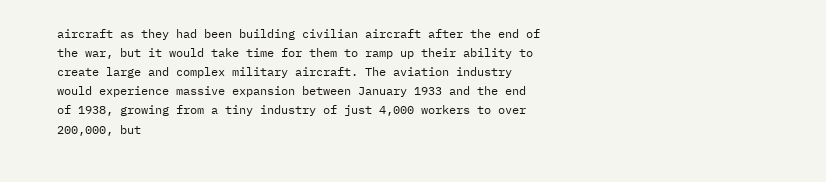aircraft as they had been building civilian aircraft after the end of the war, but it would take time for them to ramp up their ability to create large and complex military aircraft. The aviation industry would experience massive expansion between January 1933 and the end of 1938, growing from a tiny industry of just 4,000 workers to over 200,000, but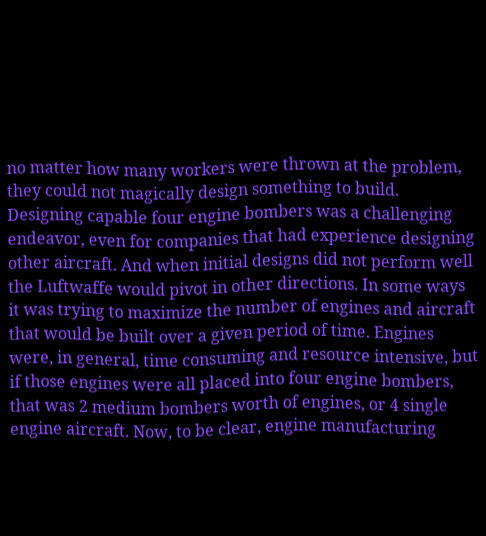no matter how many workers were thrown at the problem, they could not magically design something to build. Designing capable four engine bombers was a challenging endeavor, even for companies that had experience designing other aircraft. And when initial designs did not perform well the Luftwaffe would pivot in other directions. In some ways it was trying to maximize the number of engines and aircraft that would be built over a given period of time. Engines were, in general, time consuming and resource intensive, but if those engines were all placed into four engine bombers, that was 2 medium bombers worth of engines, or 4 single engine aircraft. Now, to be clear, engine manufacturing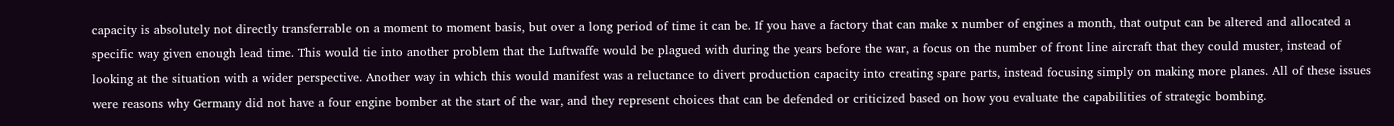capacity is absolutely not directly transferrable on a moment to moment basis, but over a long period of time it can be. If you have a factory that can make x number of engines a month, that output can be altered and allocated a specific way given enough lead time. This would tie into another problem that the Luftwaffe would be plagued with during the years before the war, a focus on the number of front line aircraft that they could muster, instead of looking at the situation with a wider perspective. Another way in which this would manifest was a reluctance to divert production capacity into creating spare parts, instead focusing simply on making more planes. All of these issues were reasons why Germany did not have a four engine bomber at the start of the war, and they represent choices that can be defended or criticized based on how you evaluate the capabilities of strategic bombing.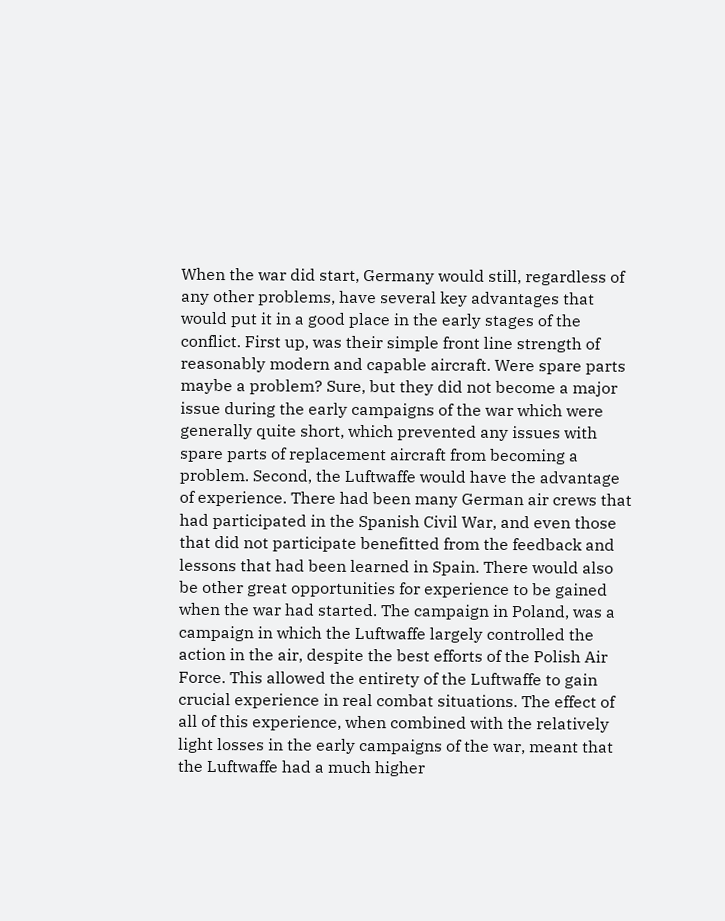When the war did start, Germany would still, regardless of any other problems, have several key advantages that would put it in a good place in the early stages of the conflict. First up, was their simple front line strength of reasonably modern and capable aircraft. Were spare parts maybe a problem? Sure, but they did not become a major issue during the early campaigns of the war which were generally quite short, which prevented any issues with spare parts of replacement aircraft from becoming a problem. Second, the Luftwaffe would have the advantage of experience. There had been many German air crews that had participated in the Spanish Civil War, and even those that did not participate benefitted from the feedback and lessons that had been learned in Spain. There would also be other great opportunities for experience to be gained when the war had started. The campaign in Poland, was a campaign in which the Luftwaffe largely controlled the action in the air, despite the best efforts of the Polish Air Force. This allowed the entirety of the Luftwaffe to gain crucial experience in real combat situations. The effect of all of this experience, when combined with the relatively light losses in the early campaigns of the war, meant that the Luftwaffe had a much higher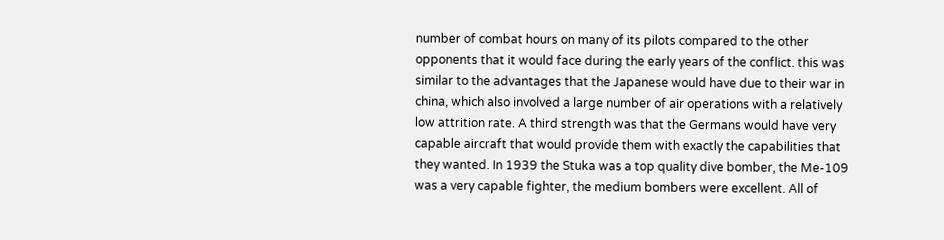number of combat hours on many of its pilots compared to the other opponents that it would face during the early years of the conflict. this was similar to the advantages that the Japanese would have due to their war in china, which also involved a large number of air operations with a relatively low attrition rate. A third strength was that the Germans would have very capable aircraft that would provide them with exactly the capabilities that they wanted. In 1939 the Stuka was a top quality dive bomber, the Me-109 was a very capable fighter, the medium bombers were excellent. All of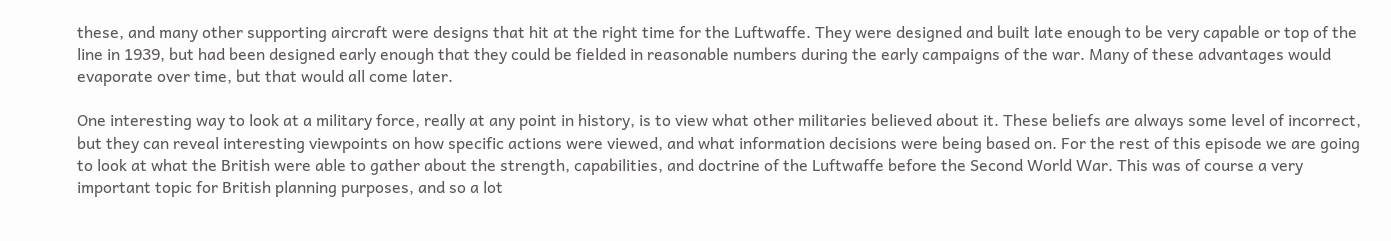these, and many other supporting aircraft were designs that hit at the right time for the Luftwaffe. They were designed and built late enough to be very capable or top of the line in 1939, but had been designed early enough that they could be fielded in reasonable numbers during the early campaigns of the war. Many of these advantages would evaporate over time, but that would all come later.

One interesting way to look at a military force, really at any point in history, is to view what other militaries believed about it. These beliefs are always some level of incorrect, but they can reveal interesting viewpoints on how specific actions were viewed, and what information decisions were being based on. For the rest of this episode we are going to look at what the British were able to gather about the strength, capabilities, and doctrine of the Luftwaffe before the Second World War. This was of course a very important topic for British planning purposes, and so a lot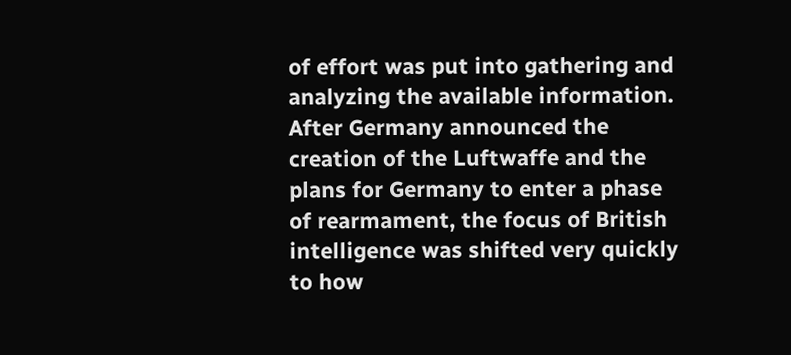of effort was put into gathering and analyzing the available information. After Germany announced the creation of the Luftwaffe and the plans for Germany to enter a phase of rearmament, the focus of British intelligence was shifted very quickly to how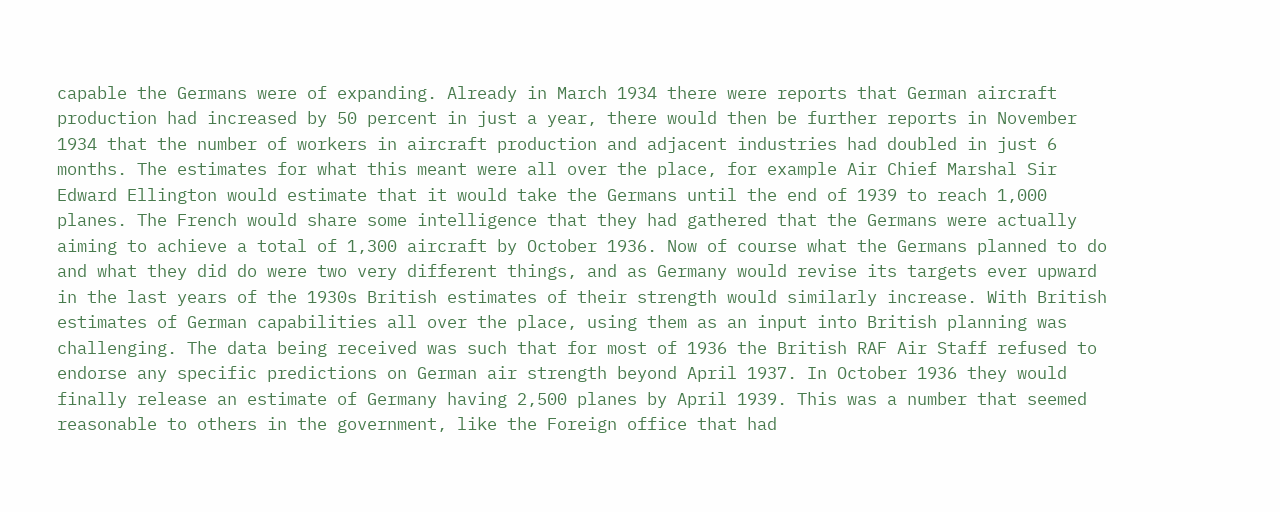capable the Germans were of expanding. Already in March 1934 there were reports that German aircraft production had increased by 50 percent in just a year, there would then be further reports in November 1934 that the number of workers in aircraft production and adjacent industries had doubled in just 6 months. The estimates for what this meant were all over the place, for example Air Chief Marshal Sir Edward Ellington would estimate that it would take the Germans until the end of 1939 to reach 1,000 planes. The French would share some intelligence that they had gathered that the Germans were actually aiming to achieve a total of 1,300 aircraft by October 1936. Now of course what the Germans planned to do and what they did do were two very different things, and as Germany would revise its targets ever upward in the last years of the 1930s British estimates of their strength would similarly increase. With British estimates of German capabilities all over the place, using them as an input into British planning was challenging. The data being received was such that for most of 1936 the British RAF Air Staff refused to endorse any specific predictions on German air strength beyond April 1937. In October 1936 they would finally release an estimate of Germany having 2,500 planes by April 1939. This was a number that seemed reasonable to others in the government, like the Foreign office that had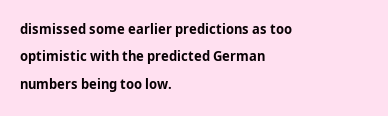dismissed some earlier predictions as too optimistic with the predicted German numbers being too low.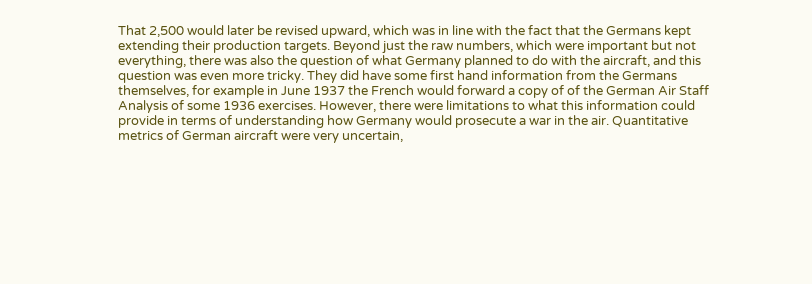That 2,500 would later be revised upward, which was in line with the fact that the Germans kept extending their production targets. Beyond just the raw numbers, which were important but not everything, there was also the question of what Germany planned to do with the aircraft, and this question was even more tricky. They did have some first hand information from the Germans themselves, for example in June 1937 the French would forward a copy of of the German Air Staff Analysis of some 1936 exercises. However, there were limitations to what this information could provide in terms of understanding how Germany would prosecute a war in the air. Quantitative metrics of German aircraft were very uncertain,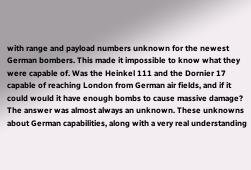with range and payload numbers unknown for the newest German bombers. This made it impossible to know what they were capable of. Was the Heinkel 111 and the Dornier 17 capable of reaching London from German air fields, and if it could would it have enough bombs to cause massive damage? The answer was almost always an unknown. These unknowns about German capabilities, along with a very real understanding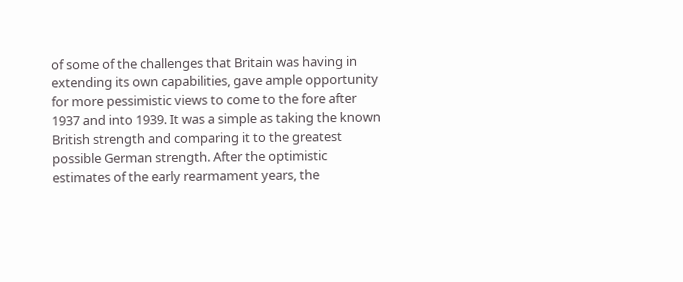of some of the challenges that Britain was having in extending its own capabilities, gave ample opportunity for more pessimistic views to come to the fore after 1937 and into 1939. It was a simple as taking the known British strength and comparing it to the greatest possible German strength. After the optimistic estimates of the early rearmament years, the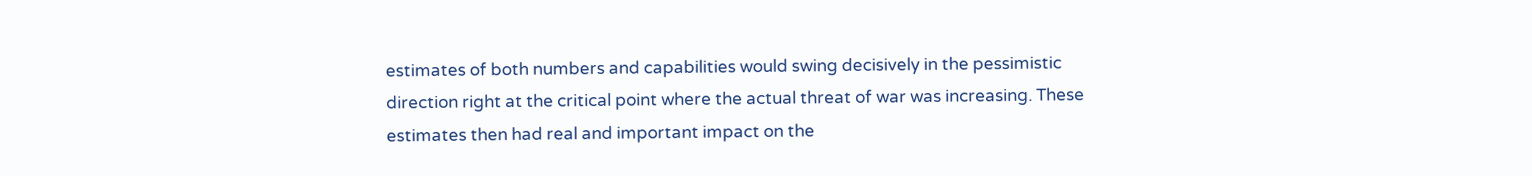estimates of both numbers and capabilities would swing decisively in the pessimistic direction right at the critical point where the actual threat of war was increasing. These estimates then had real and important impact on the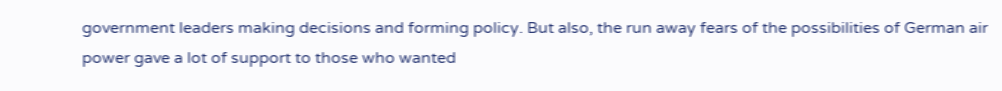government leaders making decisions and forming policy. But also, the run away fears of the possibilities of German air power gave a lot of support to those who wanted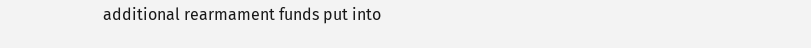additional rearmament funds put into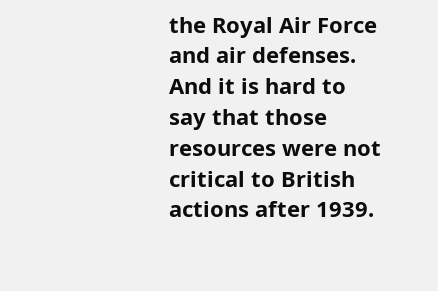the Royal Air Force and air defenses. And it is hard to say that those resources were not critical to British actions after 1939.